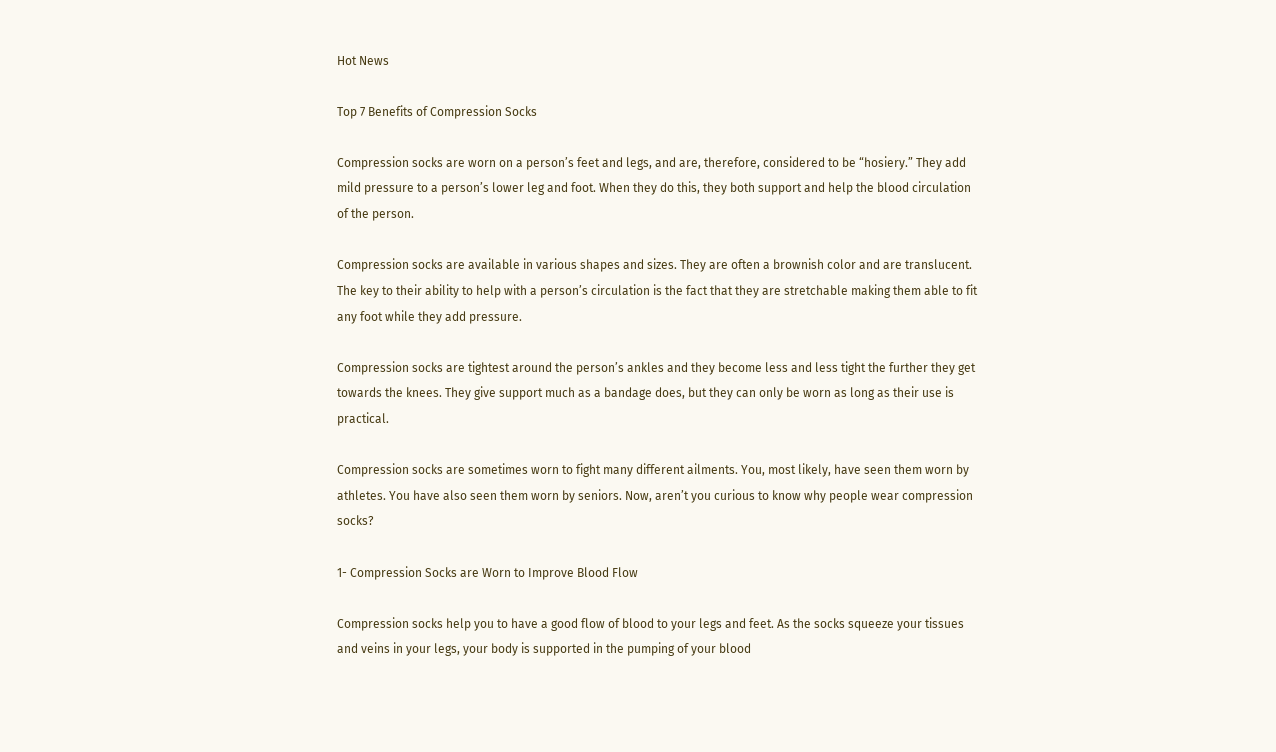Hot News

Top 7 Benefits of Compression Socks

Compression socks are worn on a person’s feet and legs, and are, therefore, considered to be “hosiery.” They add mild pressure to a person’s lower leg and foot. When they do this, they both support and help the blood circulation of the person.

Compression socks are available in various shapes and sizes. They are often a brownish color and are translucent. The key to their ability to help with a person’s circulation is the fact that they are stretchable making them able to fit any foot while they add pressure.

Compression socks are tightest around the person’s ankles and they become less and less tight the further they get towards the knees. They give support much as a bandage does, but they can only be worn as long as their use is practical.

Compression socks are sometimes worn to fight many different ailments. You, most likely, have seen them worn by athletes. You have also seen them worn by seniors. Now, aren’t you curious to know why people wear compression socks?

1- Compression Socks are Worn to Improve Blood Flow

Compression socks help you to have a good flow of blood to your legs and feet. As the socks squeeze your tissues and veins in your legs, your body is supported in the pumping of your blood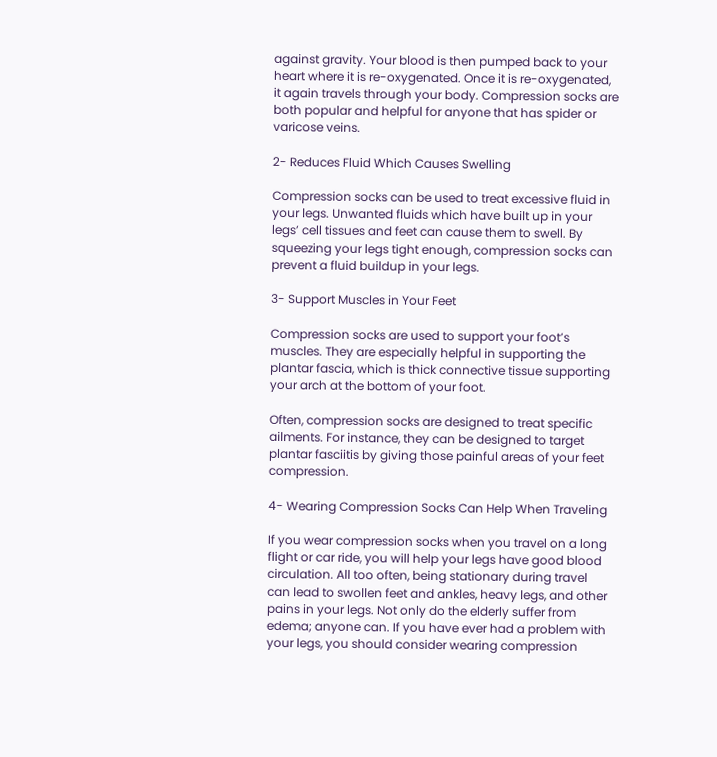against gravity. Your blood is then pumped back to your heart where it is re-oxygenated. Once it is re-oxygenated, it again travels through your body. Compression socks are both popular and helpful for anyone that has spider or varicose veins.

2- Reduces Fluid Which Causes Swelling

Compression socks can be used to treat excessive fluid in your legs. Unwanted fluids which have built up in your legs’ cell tissues and feet can cause them to swell. By squeezing your legs tight enough, compression socks can prevent a fluid buildup in your legs.

3- Support Muscles in Your Feet

Compression socks are used to support your foot’s muscles. They are especially helpful in supporting the plantar fascia, which is thick connective tissue supporting your arch at the bottom of your foot.

Often, compression socks are designed to treat specific ailments. For instance, they can be designed to target plantar fasciitis by giving those painful areas of your feet compression.

4- Wearing Compression Socks Can Help When Traveling

If you wear compression socks when you travel on a long flight or car ride, you will help your legs have good blood circulation. All too often, being stationary during travel can lead to swollen feet and ankles, heavy legs, and other pains in your legs. Not only do the elderly suffer from edema; anyone can. If you have ever had a problem with your legs, you should consider wearing compression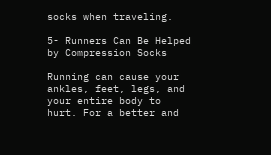socks when traveling.

5- Runners Can Be Helped by Compression Socks

Running can cause your ankles, feet, legs, and your entire body to hurt. For a better and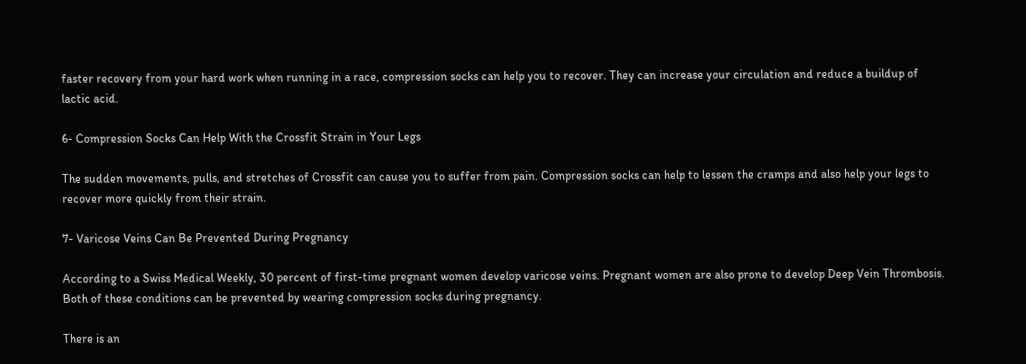faster recovery from your hard work when running in a race, compression socks can help you to recover. They can increase your circulation and reduce a buildup of lactic acid.

6- Compression Socks Can Help With the Crossfit Strain in Your Legs

The sudden movements, pulls, and stretches of Crossfit can cause you to suffer from pain. Compression socks can help to lessen the cramps and also help your legs to recover more quickly from their strain.

7- Varicose Veins Can Be Prevented During Pregnancy

According to a Swiss Medical Weekly, 30 percent of first-time pregnant women develop varicose veins. Pregnant women are also prone to develop Deep Vein Thrombosis. Both of these conditions can be prevented by wearing compression socks during pregnancy.

There is an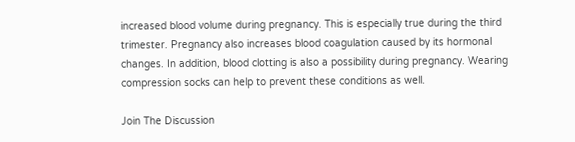increased blood volume during pregnancy. This is especially true during the third trimester. Pregnancy also increases blood coagulation caused by its hormonal changes. In addition, blood clotting is also a possibility during pregnancy. Wearing compression socks can help to prevent these conditions as well.

Join The Discussion